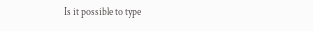Is it possible to type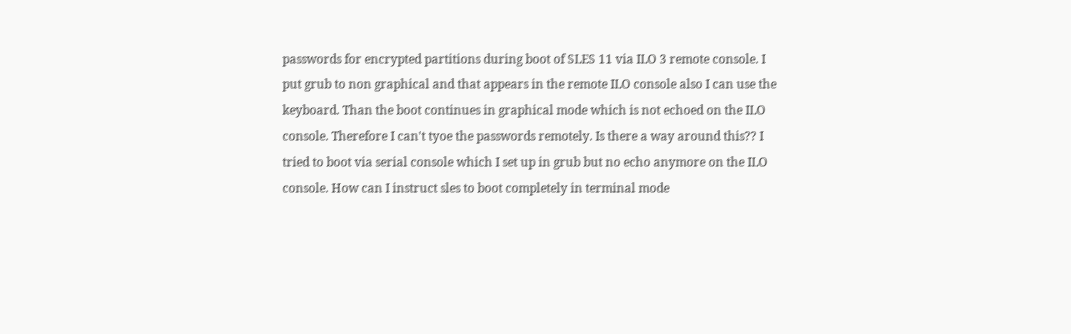passwords for encrypted partitions during boot of SLES 11 via ILO 3 remote console. I put grub to non graphical and that appears in the remote ILO console also I can use the keyboard. Than the boot continues in graphical mode which is not echoed on the ILO console. Therefore I can't tyoe the passwords remotely. Is there a way around this?? I tried to boot via serial console which I set up in grub but no echo anymore on the ILO console. How can I instruct sles to boot completely in terminal mode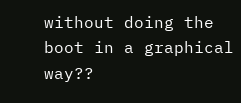without doing the boot in a graphical way??